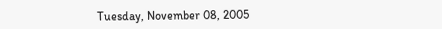Tuesday, November 08, 2005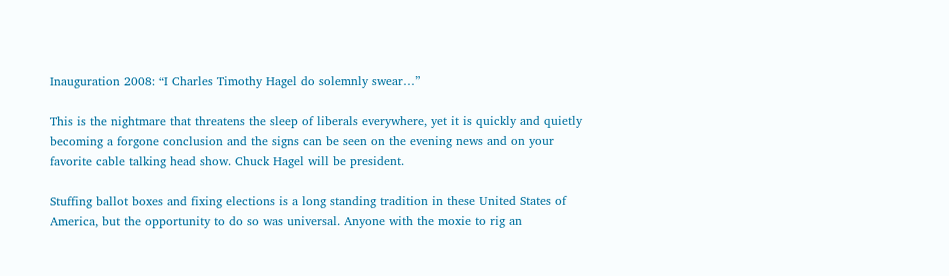Inauguration 2008: “I Charles Timothy Hagel do solemnly swear…”

This is the nightmare that threatens the sleep of liberals everywhere, yet it is quickly and quietly becoming a forgone conclusion and the signs can be seen on the evening news and on your favorite cable talking head show. Chuck Hagel will be president.

Stuffing ballot boxes and fixing elections is a long standing tradition in these United States of America, but the opportunity to do so was universal. Anyone with the moxie to rig an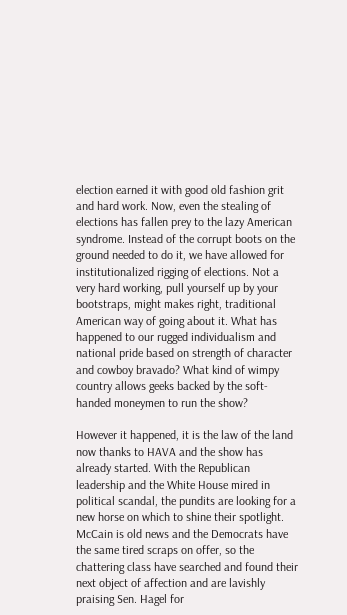election earned it with good old fashion grit and hard work. Now, even the stealing of elections has fallen prey to the lazy American syndrome. Instead of the corrupt boots on the ground needed to do it, we have allowed for institutionalized rigging of elections. Not a very hard working, pull yourself up by your bootstraps, might makes right, traditional American way of going about it. What has happened to our rugged individualism and national pride based on strength of character and cowboy bravado? What kind of wimpy country allows geeks backed by the soft-handed moneymen to run the show?

However it happened, it is the law of the land now thanks to HAVA and the show has already started. With the Republican leadership and the White House mired in political scandal, the pundits are looking for a new horse on which to shine their spotlight. McCain is old news and the Democrats have the same tired scraps on offer, so the chattering class have searched and found their next object of affection and are lavishly praising Sen. Hagel for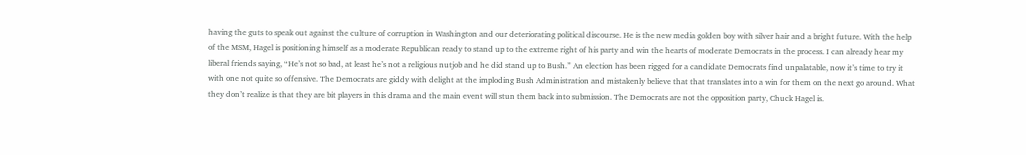having the guts to speak out against the culture of corruption in Washington and our deteriorating political discourse. He is the new media golden boy with silver hair and a bright future. With the help of the MSM, Hagel is positioning himself as a moderate Republican ready to stand up to the extreme right of his party and win the hearts of moderate Democrats in the process. I can already hear my liberal friends saying, “He’s not so bad, at least he’s not a religious nutjob and he did stand up to Bush.” An election has been rigged for a candidate Democrats find unpalatable, now it’s time to try it with one not quite so offensive. The Democrats are giddy with delight at the imploding Bush Administration and mistakenly believe that that translates into a win for them on the next go around. What they don’t realize is that they are bit players in this drama and the main event will stun them back into submission. The Democrats are not the opposition party, Chuck Hagel is.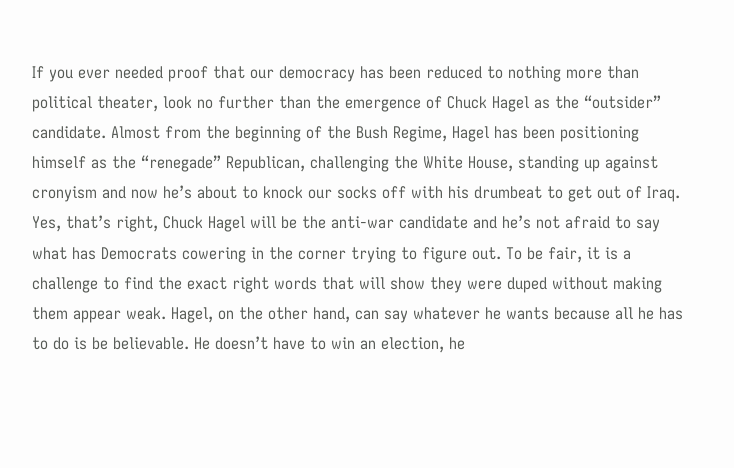If you ever needed proof that our democracy has been reduced to nothing more than political theater, look no further than the emergence of Chuck Hagel as the “outsider” candidate. Almost from the beginning of the Bush Regime, Hagel has been positioning himself as the “renegade” Republican, challenging the White House, standing up against cronyism and now he’s about to knock our socks off with his drumbeat to get out of Iraq. Yes, that’s right, Chuck Hagel will be the anti-war candidate and he’s not afraid to say what has Democrats cowering in the corner trying to figure out. To be fair, it is a challenge to find the exact right words that will show they were duped without making them appear weak. Hagel, on the other hand, can say whatever he wants because all he has to do is be believable. He doesn’t have to win an election, he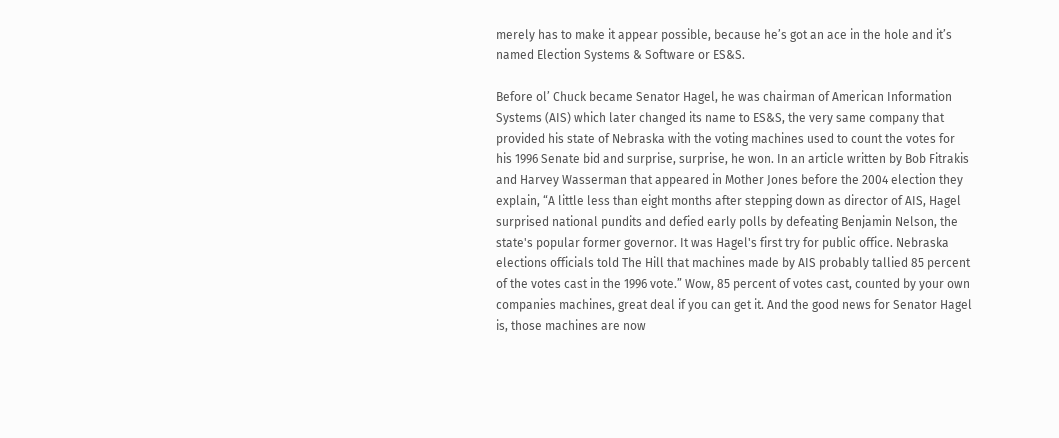merely has to make it appear possible, because he’s got an ace in the hole and it’s named Election Systems & Software or ES&S.

Before ol’ Chuck became Senator Hagel, he was chairman of American Information Systems (AIS) which later changed its name to ES&S, the very same company that provided his state of Nebraska with the voting machines used to count the votes for his 1996 Senate bid and surprise, surprise, he won. In an article written by Bob Fitrakis and Harvey Wasserman that appeared in Mother Jones before the 2004 election they explain, “A little less than eight months after stepping down as director of AIS, Hagel surprised national pundits and defied early polls by defeating Benjamin Nelson, the state's popular former governor. It was Hagel's first try for public office. Nebraska elections officials told The Hill that machines made by AIS probably tallied 85 percent of the votes cast in the 1996 vote.” Wow, 85 percent of votes cast, counted by your own companies machines, great deal if you can get it. And the good news for Senator Hagel is, those machines are now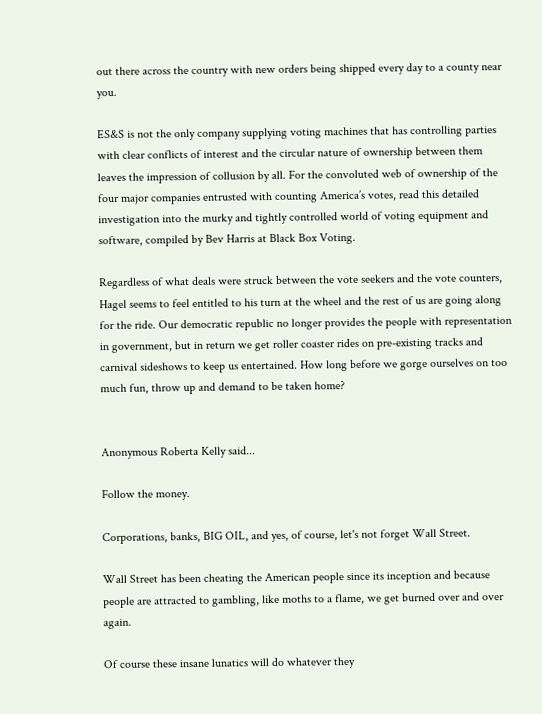out there across the country with new orders being shipped every day to a county near you.

ES&S is not the only company supplying voting machines that has controlling parties with clear conflicts of interest and the circular nature of ownership between them leaves the impression of collusion by all. For the convoluted web of ownership of the four major companies entrusted with counting America’s votes, read this detailed investigation into the murky and tightly controlled world of voting equipment and software, compiled by Bev Harris at Black Box Voting.

Regardless of what deals were struck between the vote seekers and the vote counters, Hagel seems to feel entitled to his turn at the wheel and the rest of us are going along for the ride. Our democratic republic no longer provides the people with representation in government, but in return we get roller coaster rides on pre-existing tracks and carnival sideshows to keep us entertained. How long before we gorge ourselves on too much fun, throw up and demand to be taken home?


Anonymous Roberta Kelly said...

Follow the money.

Corporations, banks, BIG OIL, and yes, of course, let's not forget Wall Street.

Wall Street has been cheating the American people since its inception and because people are attracted to gambling, like moths to a flame, we get burned over and over again.

Of course these insane lunatics will do whatever they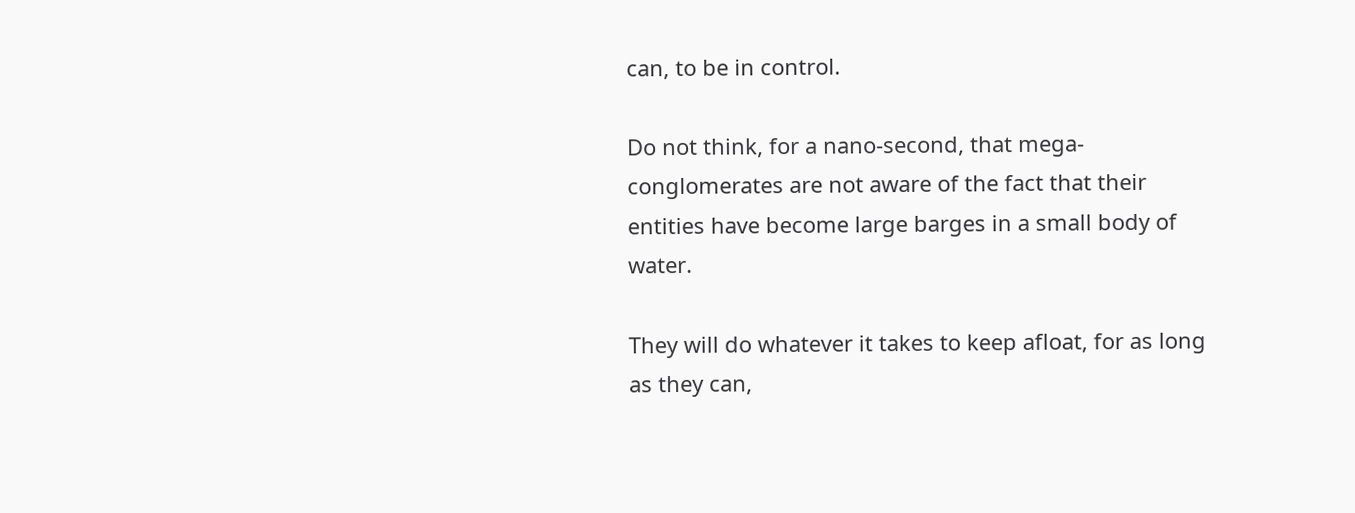can, to be in control.

Do not think, for a nano-second, that mega-conglomerates are not aware of the fact that their entities have become large barges in a small body of water.

They will do whatever it takes to keep afloat, for as long as they can,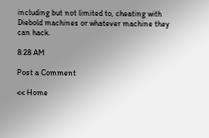including but not limited to, cheating with Diebold machines or whatever machine they can hack.

8:28 AM

Post a Comment

<< Home